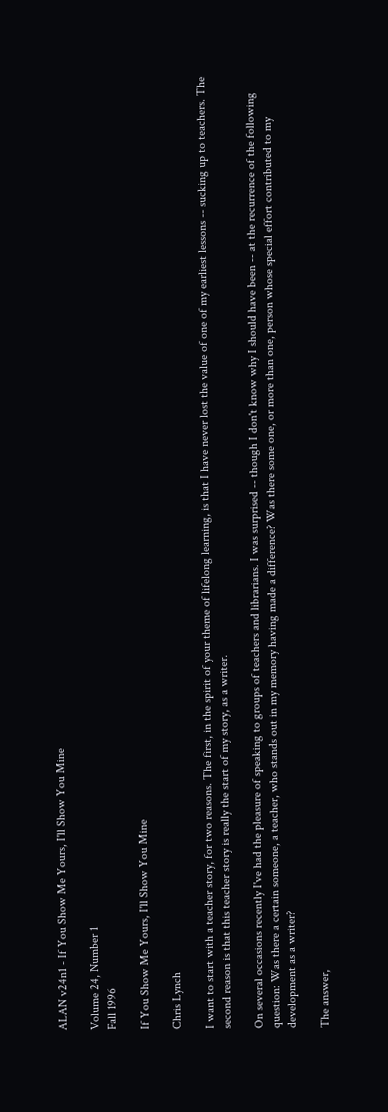ALAN v24n1 - If You Show Me Yours, I'll Show You Mine

Volume 24, Number 1
Fall 1996

If You Show Me Yours, I'll Show You Mine

Chris Lynch

I want to start with a teacher story, for two reasons. The first, in the spirit of your theme of lifelong learning, is that I have never lost the value of one of my earliest lessons -- sucking up to teachers. The second reason is that this teacher story is really the start of my story, as a writer.

On several occasions recently I've had the pleasure of speaking to groups of teachers and librarians. I was surprised -- though I don't know why I should have been -- at the recurrence of the following question: Was there a certain someone, a teacher, who stands out in my memory having made a difference? Was there some one, or more than one, person whose special effort contributed to my development as a writer?

The answer,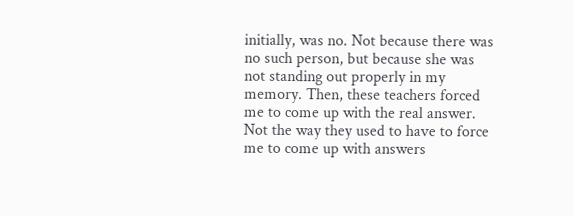initially, was no. Not because there was no such person, but because she was not standing out properly in my memory. Then, these teachers forced me to come up with the real answer. Not the way they used to have to force me to come up with answers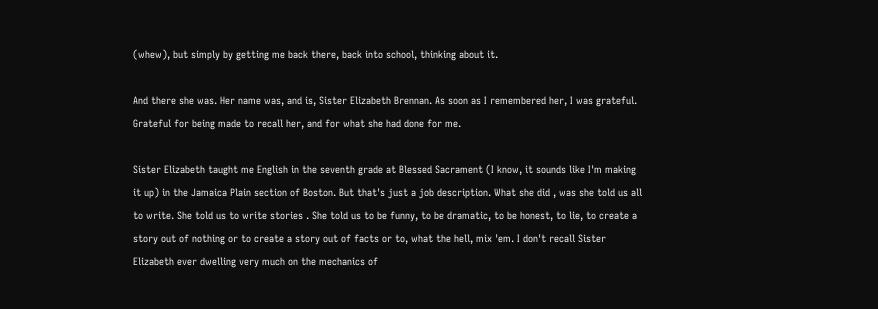(whew), but simply by getting me back there, back into school, thinking about it.

And there she was. Her name was, and is, Sister Elizabeth Brennan. As soon as I remembered her, I was grateful. Grateful for being made to recall her, and for what she had done for me.

Sister Elizabeth taught me English in the seventh grade at Blessed Sacrament (I know, it sounds like I'm making it up) in the Jamaica Plain section of Boston. But that's just a job description. What she did , was she told us all to write. She told us to write stories . She told us to be funny, to be dramatic, to be honest, to lie, to create a story out of nothing or to create a story out of facts or to, what the hell, mix 'em. I don't recall Sister Elizabeth ever dwelling very much on the mechanics of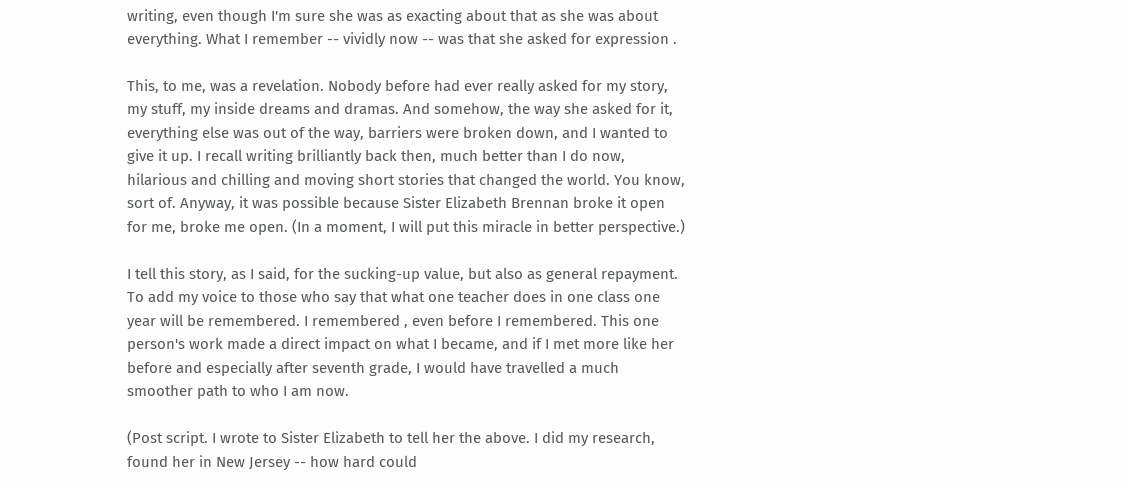writing, even though I'm sure she was as exacting about that as she was about everything. What I remember -- vividly now -- was that she asked for expression .

This, to me, was a revelation. Nobody before had ever really asked for my story, my stuff, my inside dreams and dramas. And somehow, the way she asked for it, everything else was out of the way, barriers were broken down, and I wanted to give it up. I recall writing brilliantly back then, much better than I do now, hilarious and chilling and moving short stories that changed the world. You know, sort of. Anyway, it was possible because Sister Elizabeth Brennan broke it open for me, broke me open. (In a moment, I will put this miracle in better perspective.)

I tell this story, as I said, for the sucking-up value, but also as general repayment. To add my voice to those who say that what one teacher does in one class one year will be remembered. I remembered , even before I remembered. This one person's work made a direct impact on what I became, and if I met more like her before and especially after seventh grade, I would have travelled a much smoother path to who I am now.

(Post script. I wrote to Sister Elizabeth to tell her the above. I did my research, found her in New Jersey -- how hard could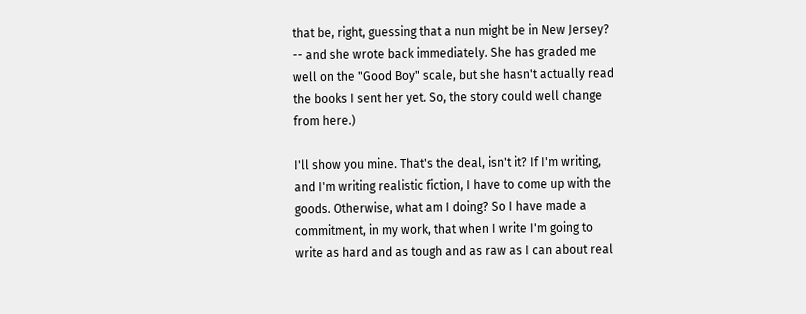that be, right, guessing that a nun might be in New Jersey? -- and she wrote back immediately. She has graded me well on the "Good Boy" scale, but she hasn't actually read the books I sent her yet. So, the story could well change from here.)

I'll show you mine. That's the deal, isn't it? If I'm writing, and I'm writing realistic fiction, I have to come up with the goods. Otherwise, what am I doing? So I have made a commitment, in my work, that when I write I'm going to write as hard and as tough and as raw as I can about real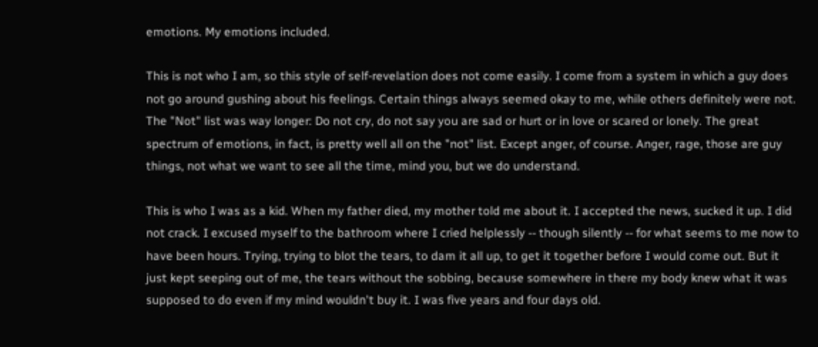emotions. My emotions included.

This is not who I am, so this style of self-revelation does not come easily. I come from a system in which a guy does not go around gushing about his feelings. Certain things always seemed okay to me, while others definitely were not. The "Not" list was way longer: Do not cry, do not say you are sad or hurt or in love or scared or lonely. The great spectrum of emotions, in fact, is pretty well all on the "not" list. Except anger, of course. Anger, rage, those are guy things, not what we want to see all the time, mind you, but we do understand.

This is who I was as a kid. When my father died, my mother told me about it. I accepted the news, sucked it up. I did not crack. I excused myself to the bathroom where I cried helplessly -- though silently -- for what seems to me now to have been hours. Trying, trying to blot the tears, to dam it all up, to get it together before I would come out. But it just kept seeping out of me, the tears without the sobbing, because somewhere in there my body knew what it was supposed to do even if my mind wouldn't buy it. I was five years and four days old.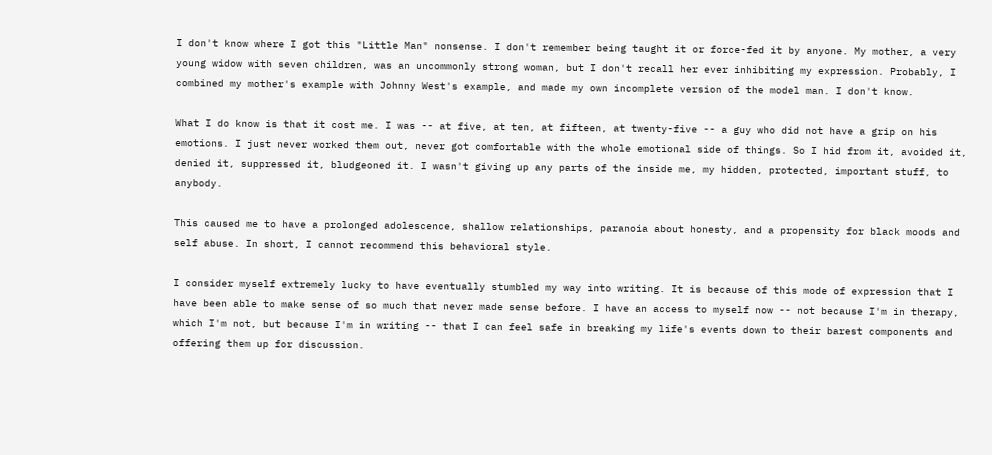I don't know where I got this "Little Man" nonsense. I don't remember being taught it or force-fed it by anyone. My mother, a very young widow with seven children, was an uncommonly strong woman, but I don't recall her ever inhibiting my expression. Probably, I combined my mother's example with Johnny West's example, and made my own incomplete version of the model man. I don't know.

What I do know is that it cost me. I was -- at five, at ten, at fifteen, at twenty-five -- a guy who did not have a grip on his emotions. I just never worked them out, never got comfortable with the whole emotional side of things. So I hid from it, avoided it, denied it, suppressed it, bludgeoned it. I wasn't giving up any parts of the inside me, my hidden, protected, important stuff, to anybody.

This caused me to have a prolonged adolescence, shallow relationships, paranoia about honesty, and a propensity for black moods and self abuse. In short, I cannot recommend this behavioral style.

I consider myself extremely lucky to have eventually stumbled my way into writing. It is because of this mode of expression that I have been able to make sense of so much that never made sense before. I have an access to myself now -- not because I'm in therapy, which I'm not, but because I'm in writing -- that I can feel safe in breaking my life's events down to their barest components and offering them up for discussion.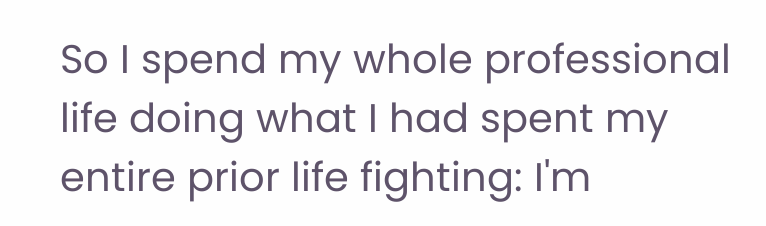So I spend my whole professional life doing what I had spent my entire prior life fighting: I'm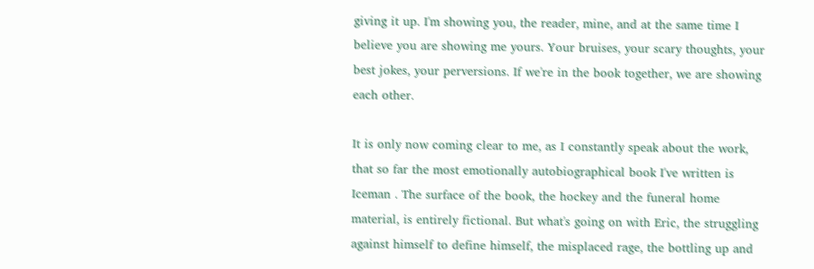giving it up. I'm showing you, the reader, mine, and at the same time I believe you are showing me yours. Your bruises, your scary thoughts, your best jokes, your perversions. If we're in the book together, we are showing each other.

It is only now coming clear to me, as I constantly speak about the work, that so far the most emotionally autobiographical book I've written is Iceman . The surface of the book, the hockey and the funeral home material, is entirely fictional. But what's going on with Eric, the struggling against himself to define himself, the misplaced rage, the bottling up and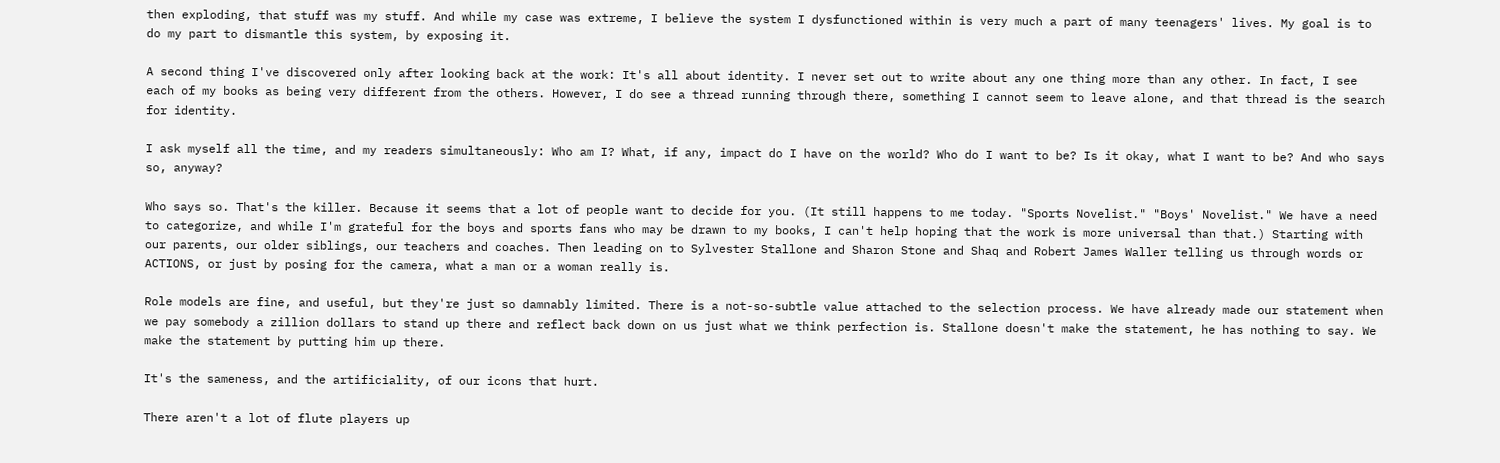then exploding, that stuff was my stuff. And while my case was extreme, I believe the system I dysfunctioned within is very much a part of many teenagers' lives. My goal is to do my part to dismantle this system, by exposing it.

A second thing I've discovered only after looking back at the work: It's all about identity. I never set out to write about any one thing more than any other. In fact, I see each of my books as being very different from the others. However, I do see a thread running through there, something I cannot seem to leave alone, and that thread is the search for identity.

I ask myself all the time, and my readers simultaneously: Who am I? What, if any, impact do I have on the world? Who do I want to be? Is it okay, what I want to be? And who says so, anyway?

Who says so. That's the killer. Because it seems that a lot of people want to decide for you. (It still happens to me today. "Sports Novelist." "Boys' Novelist." We have a need to categorize, and while I'm grateful for the boys and sports fans who may be drawn to my books, I can't help hoping that the work is more universal than that.) Starting with our parents, our older siblings, our teachers and coaches. Then leading on to Sylvester Stallone and Sharon Stone and Shaq and Robert James Waller telling us through words or ACTIONS, or just by posing for the camera, what a man or a woman really is.

Role models are fine, and useful, but they're just so damnably limited. There is a not-so-subtle value attached to the selection process. We have already made our statement when we pay somebody a zillion dollars to stand up there and reflect back down on us just what we think perfection is. Stallone doesn't make the statement, he has nothing to say. We make the statement by putting him up there.

It's the sameness, and the artificiality, of our icons that hurt.

There aren't a lot of flute players up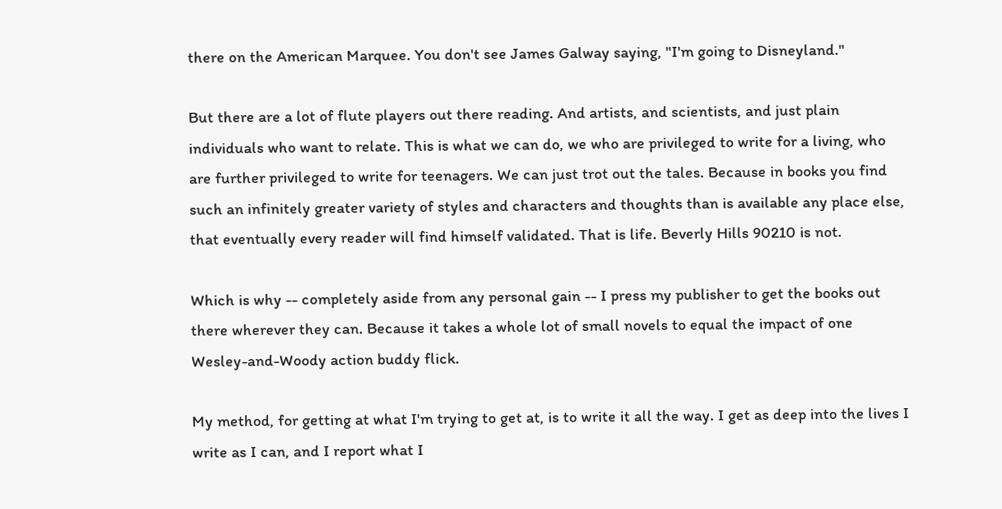there on the American Marquee. You don't see James Galway saying, "I'm going to Disneyland."

But there are a lot of flute players out there reading. And artists, and scientists, and just plain individuals who want to relate. This is what we can do, we who are privileged to write for a living, who are further privileged to write for teenagers. We can just trot out the tales. Because in books you find such an infinitely greater variety of styles and characters and thoughts than is available any place else, that eventually every reader will find himself validated. That is life. Beverly Hills 90210 is not.

Which is why -- completely aside from any personal gain -- I press my publisher to get the books out there wherever they can. Because it takes a whole lot of small novels to equal the impact of one Wesley-and-Woody action buddy flick.

My method, for getting at what I'm trying to get at, is to write it all the way. I get as deep into the lives I write as I can, and I report what I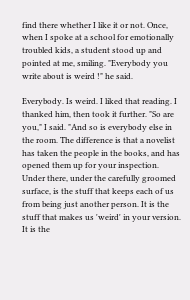find there whether I like it or not. Once, when I spoke at a school for emotionally troubled kids, a student stood up and pointed at me, smiling. "Everybody you write about is weird !" he said.

Everybody. Is weird. I liked that reading. I thanked him, then took it further. "So are you," I said. "And so is everybody else in the room. The difference is that a novelist has taken the people in the books, and has opened them up for your inspection. Under there, under the carefully groomed surface, is the stuff that keeps each of us from being just another person. It is the stuff that makes us 'weird' in your version. It is the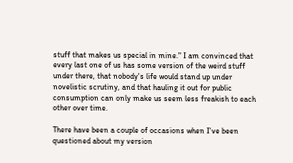stuff that makes us special in mine." I am convinced that every last one of us has some version of the weird stuff under there, that nobody's life would stand up under novelistic scrutiny, and that hauling it out for public consumption can only make us seem less freakish to each other over time.

There have been a couple of occasions when I've been questioned about my version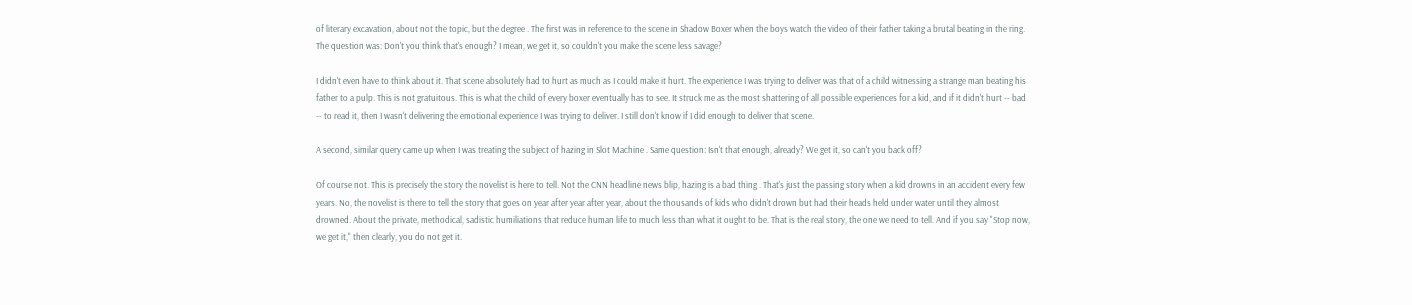of literary excavation, about not the topic, but the degree . The first was in reference to the scene in Shadow Boxer when the boys watch the video of their father taking a brutal beating in the ring. The question was: Don't you think that's enough? I mean, we get it, so couldn't you make the scene less savage?

I didn't even have to think about it. That scene absolutely had to hurt as much as I could make it hurt. The experience I was trying to deliver was that of a child witnessing a strange man beating his father to a pulp. This is not gratuitous. This is what the child of every boxer eventually has to see. It struck me as the most shattering of all possible experiences for a kid, and if it didn't hurt -- bad -- to read it, then I wasn't delivering the emotional experience I was trying to deliver. I still don't know if I did enough to deliver that scene.

A second, similar query came up when I was treating the subject of hazing in Slot Machine . Same question: Isn't that enough, already? We get it, so can't you back off?

Of course not. This is precisely the story the novelist is here to tell. Not the CNN headline news blip, hazing is a bad thing . That's just the passing story when a kid drowns in an accident every few years. No, the novelist is there to tell the story that goes on year after year after year, about the thousands of kids who didn't drown but had their heads held under water until they almost drowned. About the private, methodical, sadistic humiliations that reduce human life to much less than what it ought to be. That is the real story, the one we need to tell. And if you say "Stop now, we get it," then clearly, you do not get it.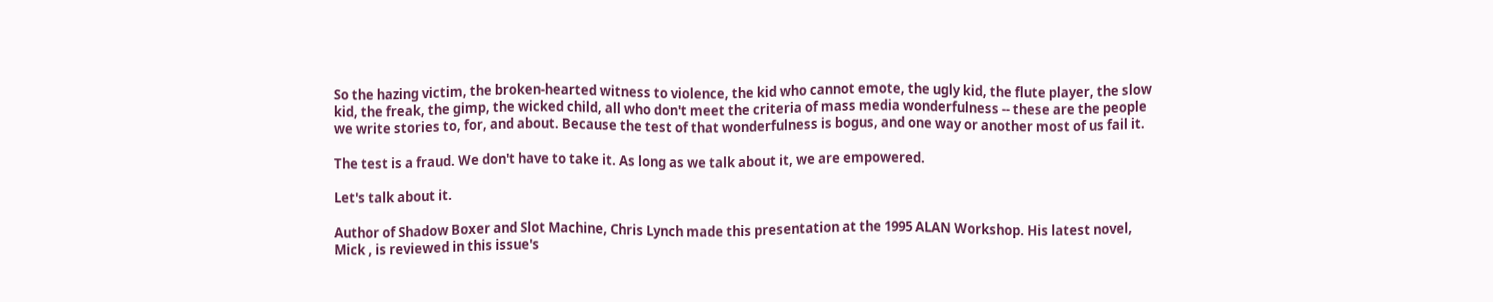So the hazing victim, the broken-hearted witness to violence, the kid who cannot emote, the ugly kid, the flute player, the slow kid, the freak, the gimp, the wicked child, all who don't meet the criteria of mass media wonderfulness -- these are the people we write stories to, for, and about. Because the test of that wonderfulness is bogus, and one way or another most of us fail it.

The test is a fraud. We don't have to take it. As long as we talk about it, we are empowered.

Let's talk about it.

Author of Shadow Boxer and Slot Machine, Chris Lynch made this presentation at the 1995 ALAN Workshop. His latest novel, Mick , is reviewed in this issue's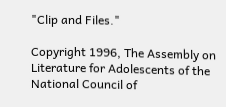"Clip and Files."

Copyright 1996, The Assembly on Literature for Adolescents of the National Council of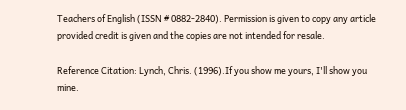Teachers of English (ISSN # 0882-2840). Permission is given to copy any article provided credit is given and the copies are not intended for resale.

Reference Citation: Lynch, Chris. (1996).If you show me yours, I'll show you mine.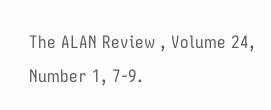The ALAN Review , Volume 24, Number 1, 7-9.